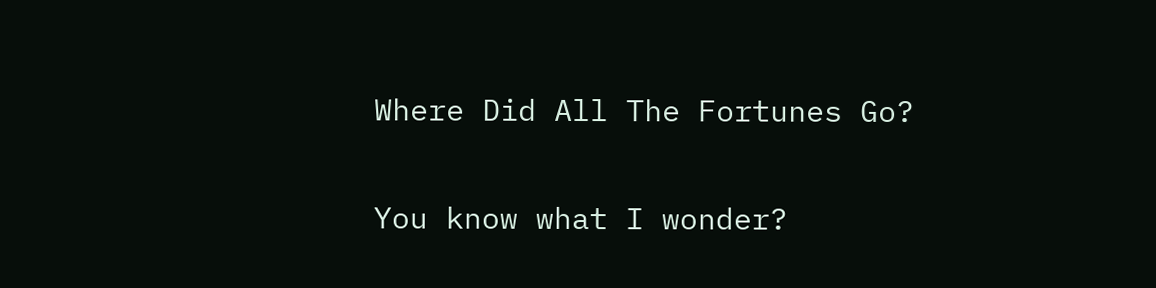Where Did All The Fortunes Go?

You know what I wonder?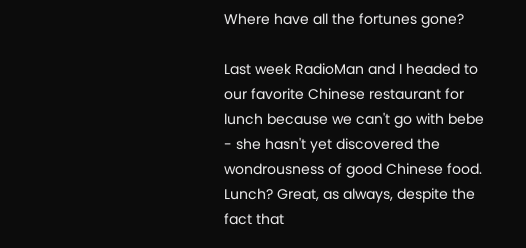Where have all the fortunes gone?

Last week RadioMan and I headed to our favorite Chinese restaurant for lunch because we can't go with bebe - she hasn't yet discovered the wondrousness of good Chinese food. Lunch? Great, as always, despite the fact that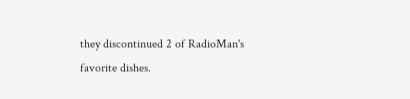they discontinued 2 of RadioMan's favorite dishes.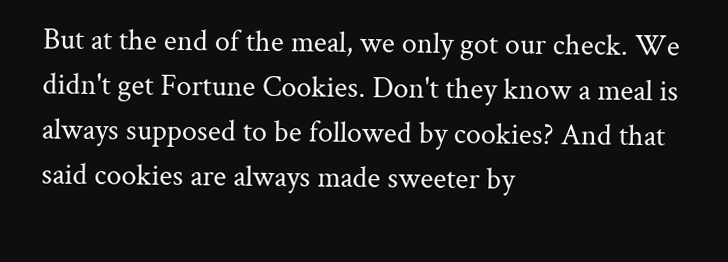But at the end of the meal, we only got our check. We didn't get Fortune Cookies. Don't they know a meal is always supposed to be followed by cookies? And that said cookies are always made sweeter by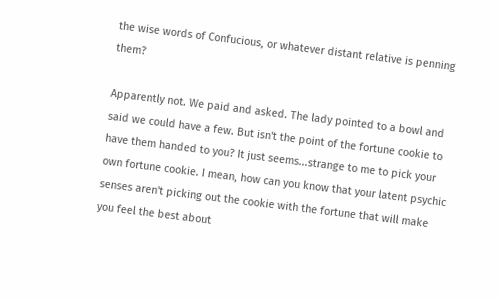the wise words of Confucious, or whatever distant relative is penning them?

Apparently not. We paid and asked. The lady pointed to a bowl and said we could have a few. But isn't the point of the fortune cookie to have them handed to you? It just seems...strange to me to pick your own fortune cookie. I mean, how can you know that your latent psychic senses aren't picking out the cookie with the fortune that will make you feel the best about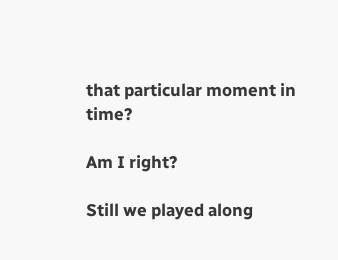that particular moment in time?

Am I right?

Still we played along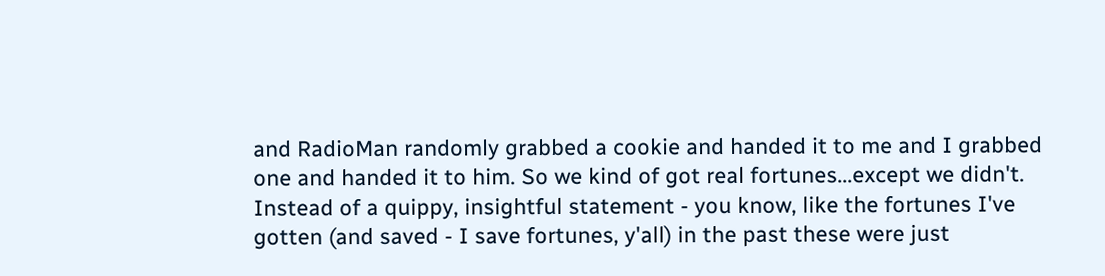and RadioMan randomly grabbed a cookie and handed it to me and I grabbed one and handed it to him. So we kind of got real fortunes...except we didn't. Instead of a quippy, insightful statement - you know, like the fortunes I've gotten (and saved - I save fortunes, y'all) in the past these were just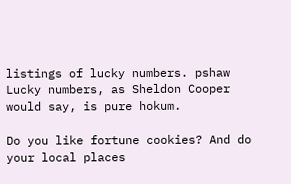listings of lucky numbers. pshaw Lucky numbers, as Sheldon Cooper would say, is pure hokum.

Do you like fortune cookies? And do your local places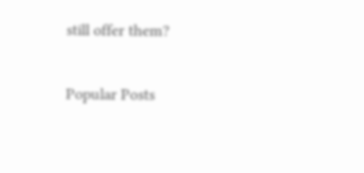still offer them?

Popular Posts